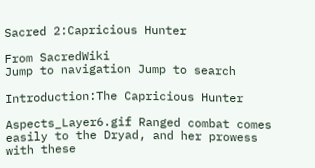Sacred 2:Capricious Hunter

From SacredWiki
Jump to navigation Jump to search

Introduction:The Capricious Hunter

Aspects_Layer6.gif Ranged combat comes easily to the Dryad, and her prowess with these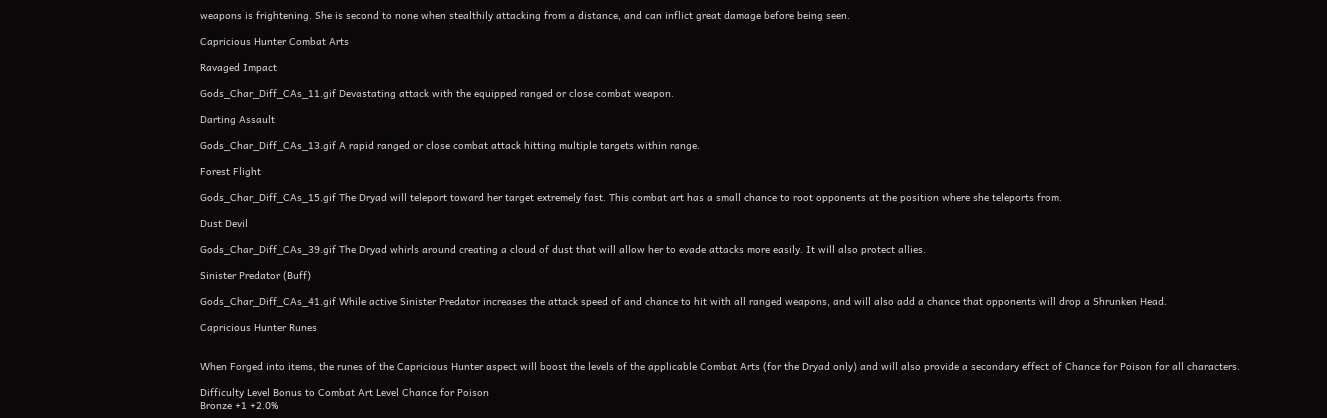weapons is frightening. She is second to none when stealthily attacking from a distance, and can inflict great damage before being seen.

Capricious Hunter Combat Arts

Ravaged Impact

Gods_Char_Diff_CAs_11.gif Devastating attack with the equipped ranged or close combat weapon.

Darting Assault

Gods_Char_Diff_CAs_13.gif A rapid ranged or close combat attack hitting multiple targets within range.

Forest Flight

Gods_Char_Diff_CAs_15.gif The Dryad will teleport toward her target extremely fast. This combat art has a small chance to root opponents at the position where she teleports from.

Dust Devil

Gods_Char_Diff_CAs_39.gif The Dryad whirls around creating a cloud of dust that will allow her to evade attacks more easily. It will also protect allies.

Sinister Predator (Buff)

Gods_Char_Diff_CAs_41.gif While active Sinister Predator increases the attack speed of and chance to hit with all ranged weapons, and will also add a chance that opponents will drop a Shrunken Head.

Capricious Hunter Runes


When Forged into items, the runes of the Capricious Hunter aspect will boost the levels of the applicable Combat Arts (for the Dryad only) and will also provide a secondary effect of Chance for Poison for all characters.

Difficulty Level Bonus to Combat Art Level Chance for Poison
Bronze +1 +2.0%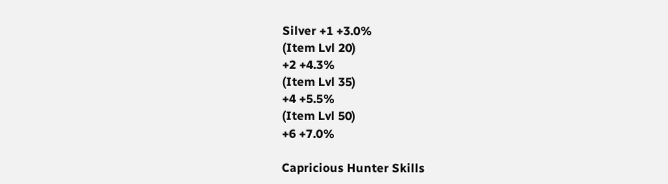Silver +1 +3.0%
(Item Lvl 20)
+2 +4.3%
(Item Lvl 35)
+4 +5.5%
(Item Lvl 50)
+6 +7.0%

Capricious Hunter Skills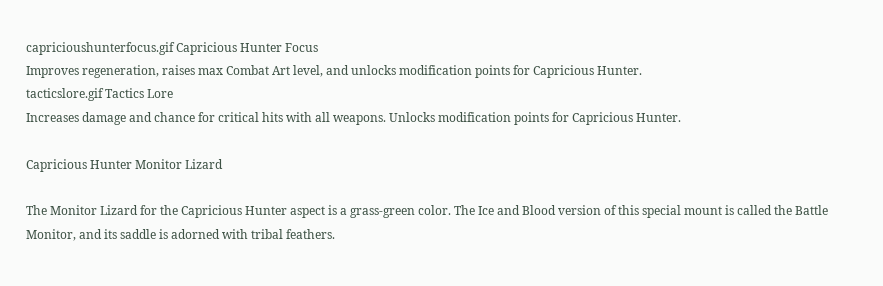capricioushunterfocus.gif Capricious Hunter Focus
Improves regeneration, raises max Combat Art level, and unlocks modification points for Capricious Hunter.
tacticslore.gif Tactics Lore
Increases damage and chance for critical hits with all weapons. Unlocks modification points for Capricious Hunter.

Capricious Hunter Monitor Lizard

The Monitor Lizard for the Capricious Hunter aspect is a grass-green color. The Ice and Blood version of this special mount is called the Battle Monitor, and its saddle is adorned with tribal feathers.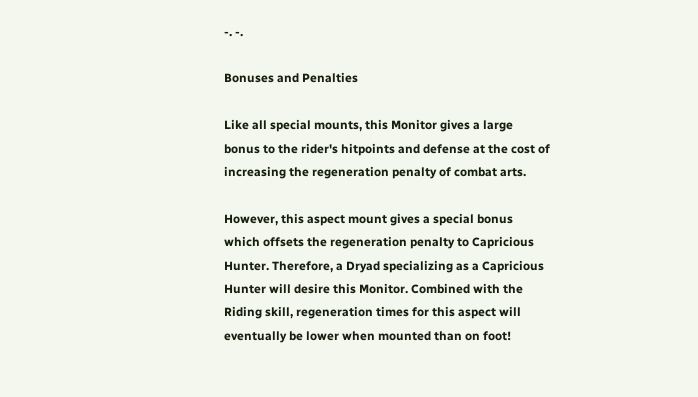-. -.

Bonuses and Penalties

Like all special mounts, this Monitor gives a large bonus to the rider's hitpoints and defense at the cost of increasing the regeneration penalty of combat arts.

However, this aspect mount gives a special bonus which offsets the regeneration penalty to Capricious Hunter. Therefore, a Dryad specializing as a Capricious Hunter will desire this Monitor. Combined with the Riding skill, regeneration times for this aspect will eventually be lower when mounted than on foot!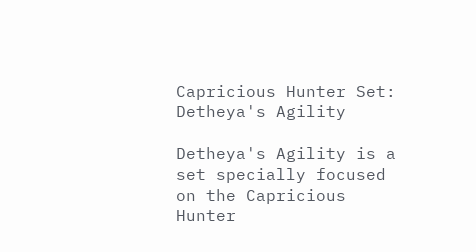Capricious Hunter Set: Detheya's Agility

Detheya's Agility is a set specially focused on the Capricious Hunter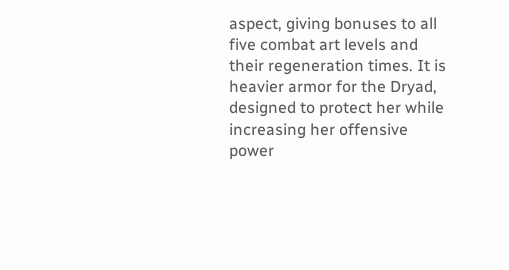aspect, giving bonuses to all five combat art levels and their regeneration times. It is heavier armor for the Dryad, designed to protect her while increasing her offensive power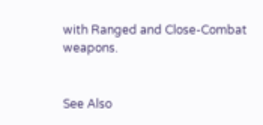with Ranged and Close-Combat weapons.


See Also